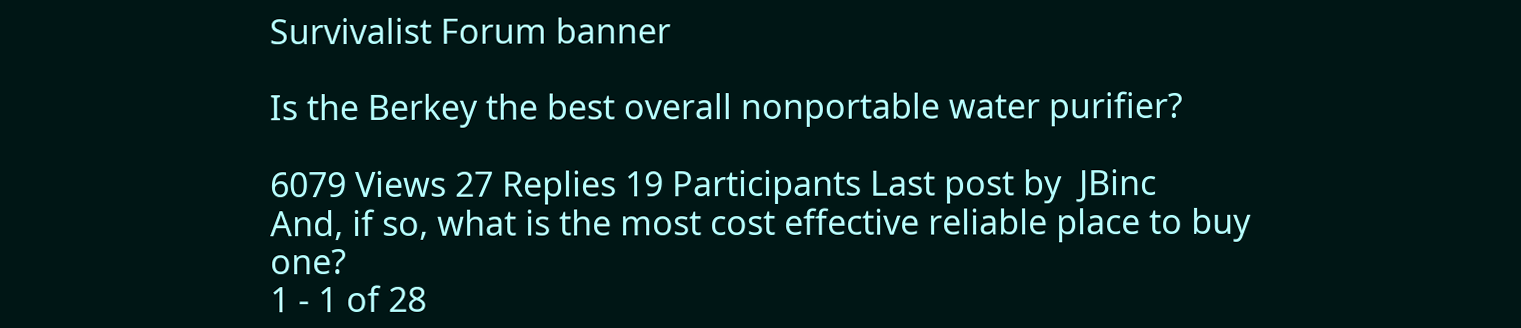Survivalist Forum banner

Is the Berkey the best overall nonportable water purifier?

6079 Views 27 Replies 19 Participants Last post by  JBinc
And, if so, what is the most cost effective reliable place to buy one?
1 - 1 of 28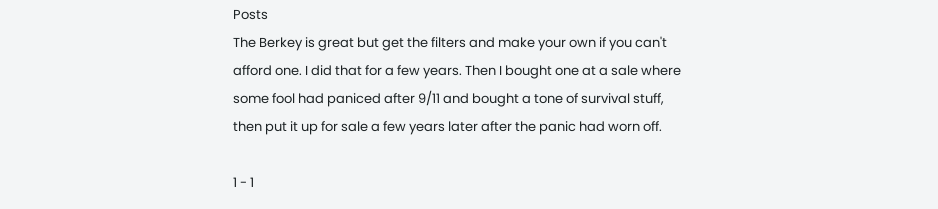Posts
The Berkey is great but get the filters and make your own if you can't afford one. I did that for a few years. Then I bought one at a sale where some fool had paniced after 9/11 and bought a tone of survival stuff, then put it up for sale a few years later after the panic had worn off.

1 - 1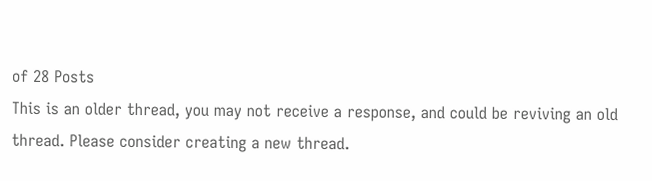of 28 Posts
This is an older thread, you may not receive a response, and could be reviving an old thread. Please consider creating a new thread.